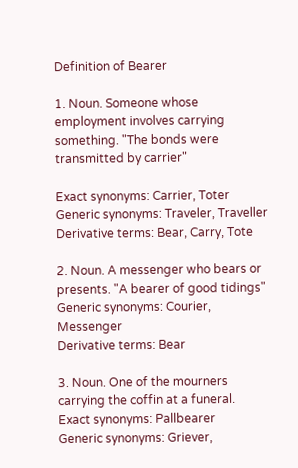Definition of Bearer

1. Noun. Someone whose employment involves carrying something. "The bonds were transmitted by carrier"

Exact synonyms: Carrier, Toter
Generic synonyms: Traveler, Traveller
Derivative terms: Bear, Carry, Tote

2. Noun. A messenger who bears or presents. "A bearer of good tidings"
Generic synonyms: Courier, Messenger
Derivative terms: Bear

3. Noun. One of the mourners carrying the coffin at a funeral.
Exact synonyms: Pallbearer
Generic synonyms: Griever,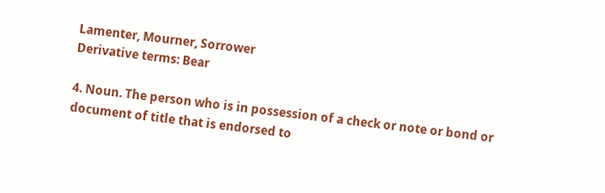Lamenter, Mourner, Sorrower
Derivative terms: Bear

4. Noun. The person who is in possession of a check or note or bond or document of title that is endorsed to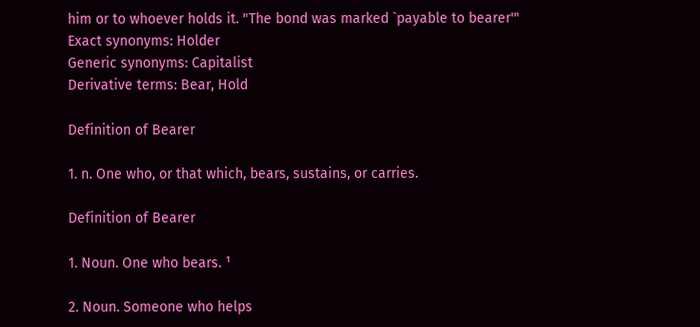him or to whoever holds it. "The bond was marked `payable to bearer'"
Exact synonyms: Holder
Generic synonyms: Capitalist
Derivative terms: Bear, Hold

Definition of Bearer

1. n. One who, or that which, bears, sustains, or carries.

Definition of Bearer

1. Noun. One who bears. ¹

2. Noun. Someone who helps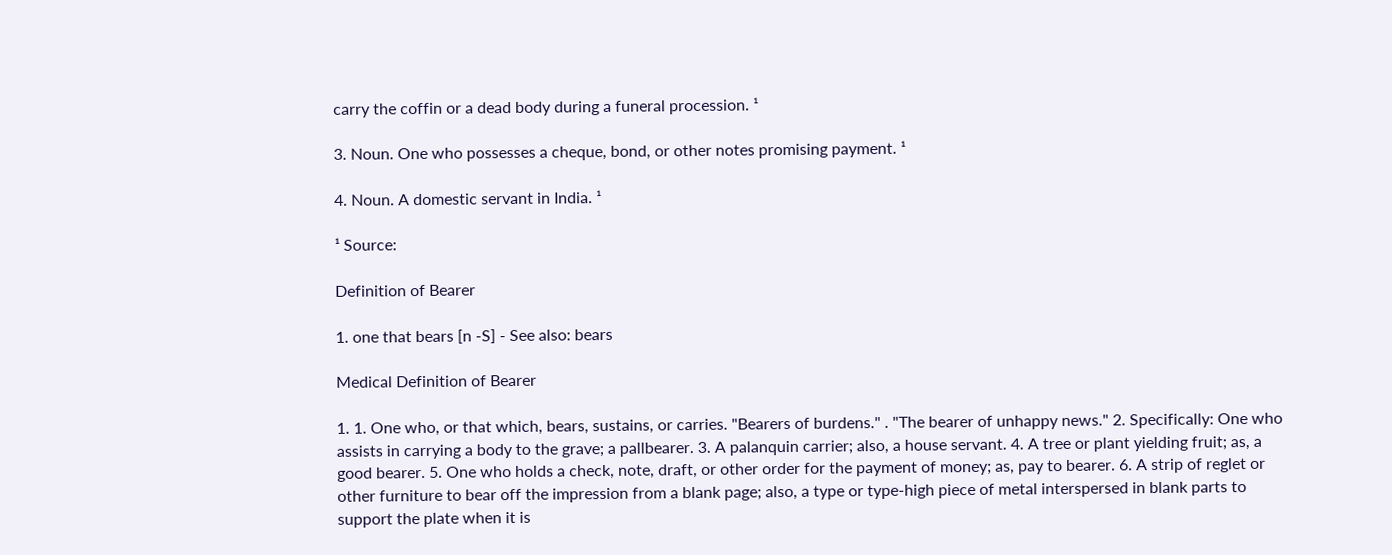carry the coffin or a dead body during a funeral procession. ¹

3. Noun. One who possesses a cheque, bond, or other notes promising payment. ¹

4. Noun. A domestic servant in India. ¹

¹ Source:

Definition of Bearer

1. one that bears [n -S] - See also: bears

Medical Definition of Bearer

1. 1. One who, or that which, bears, sustains, or carries. "Bearers of burdens." . "The bearer of unhappy news." 2. Specifically: One who assists in carrying a body to the grave; a pallbearer. 3. A palanquin carrier; also, a house servant. 4. A tree or plant yielding fruit; as, a good bearer. 5. One who holds a check, note, draft, or other order for the payment of money; as, pay to bearer. 6. A strip of reglet or other furniture to bear off the impression from a blank page; also, a type or type-high piece of metal interspersed in blank parts to support the plate when it is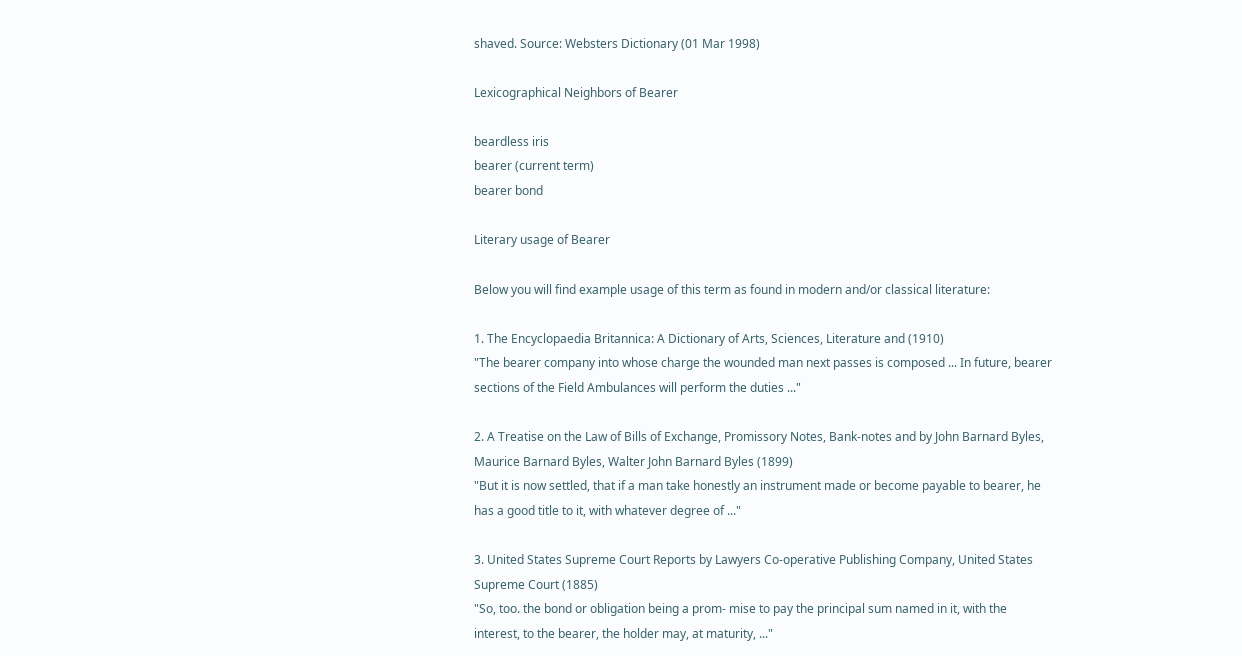shaved. Source: Websters Dictionary (01 Mar 1998)

Lexicographical Neighbors of Bearer

beardless iris
bearer (current term)
bearer bond

Literary usage of Bearer

Below you will find example usage of this term as found in modern and/or classical literature:

1. The Encyclopaedia Britannica: A Dictionary of Arts, Sciences, Literature and (1910)
"The bearer company into whose charge the wounded man next passes is composed ... In future, bearer sections of the Field Ambulances will perform the duties ..."

2. A Treatise on the Law of Bills of Exchange, Promissory Notes, Bank-notes and by John Barnard Byles, Maurice Barnard Byles, Walter John Barnard Byles (1899)
"But it is now settled, that if a man take honestly an instrument made or become payable to bearer, he has a good title to it, with whatever degree of ..."

3. United States Supreme Court Reports by Lawyers Co-operative Publishing Company, United States Supreme Court (1885)
"So, too. the bond or obligation being a prom- mise to pay the principal sum named in it, with the interest, to the bearer, the holder may, at maturity, ..."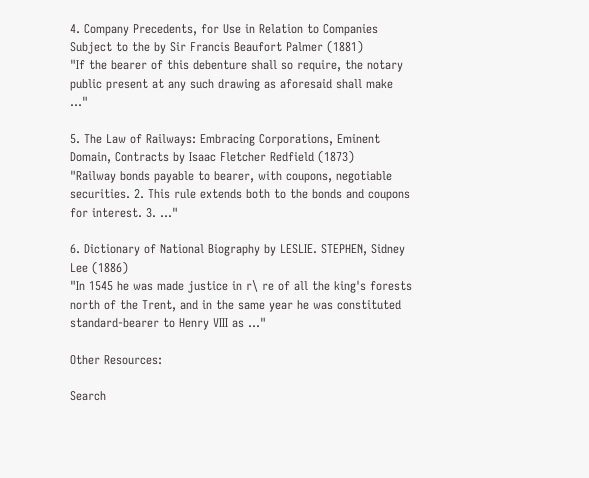4. Company Precedents, for Use in Relation to Companies Subject to the by Sir Francis Beaufort Palmer (1881)
"If the bearer of this debenture shall so require, the notary public present at any such drawing as aforesaid shall make ..."

5. The Law of Railways: Embracing Corporations, Eminent Domain, Contracts by Isaac Fletcher Redfield (1873)
"Railway bonds payable to bearer, with coupons, negotiable securities. 2. This rule extends both to the bonds and coupons for interest. 3. ..."

6. Dictionary of National Biography by LESLIE. STEPHEN, Sidney Lee (1886)
"In 1545 he was made justice in r\ re of all the king's forests north of the Trent, and in the same year he was constituted standard-bearer to Henry VIII as ..."

Other Resources:

Search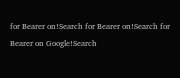for Bearer on!Search for Bearer on!Search for Bearer on Google!Search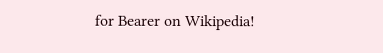for Bearer on Wikipedia!